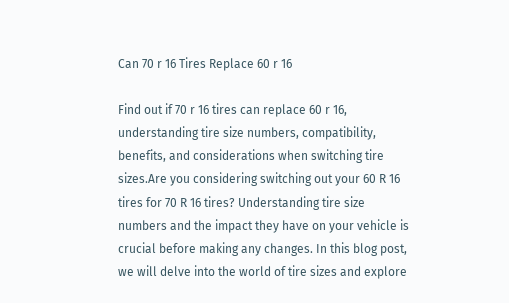Can 70 r 16 Tires Replace 60 r 16

Find out if 70 r 16 tires can replace 60 r 16, understanding tire size numbers, compatibility, benefits, and considerations when switching tire sizes.Are you considering switching out your 60 R 16 tires for 70 R 16 tires? Understanding tire size numbers and the impact they have on your vehicle is crucial before making any changes. In this blog post, we will delve into the world of tire sizes and explore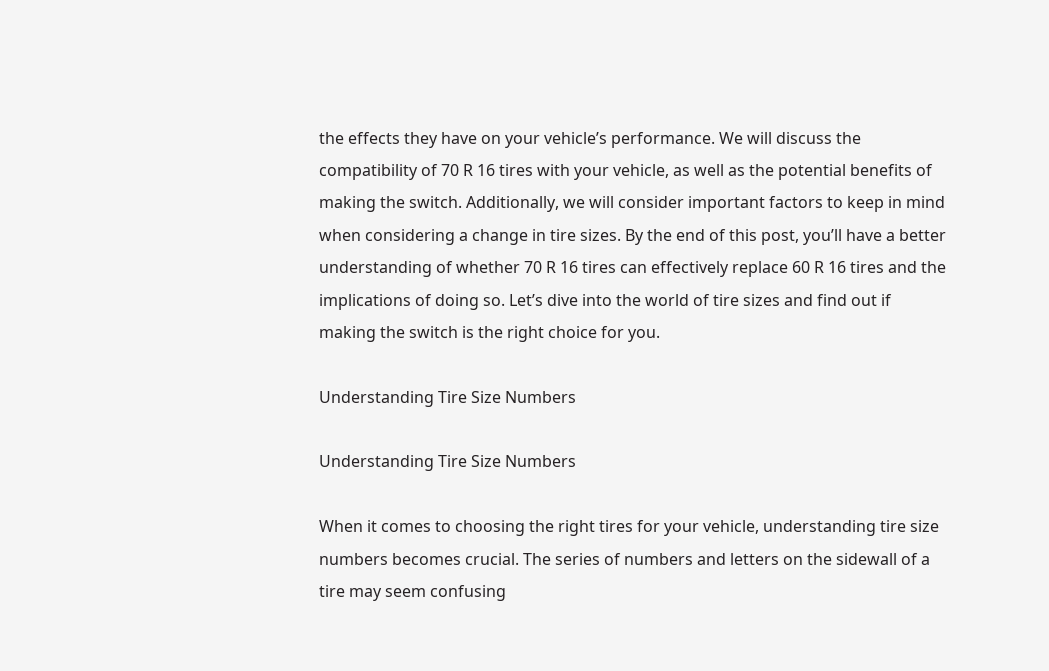the effects they have on your vehicle’s performance. We will discuss the compatibility of 70 R 16 tires with your vehicle, as well as the potential benefits of making the switch. Additionally, we will consider important factors to keep in mind when considering a change in tire sizes. By the end of this post, you’ll have a better understanding of whether 70 R 16 tires can effectively replace 60 R 16 tires and the implications of doing so. Let’s dive into the world of tire sizes and find out if making the switch is the right choice for you.

Understanding Tire Size Numbers

Understanding Tire Size Numbers

When it comes to choosing the right tires for your vehicle, understanding tire size numbers becomes crucial. The series of numbers and letters on the sidewall of a tire may seem confusing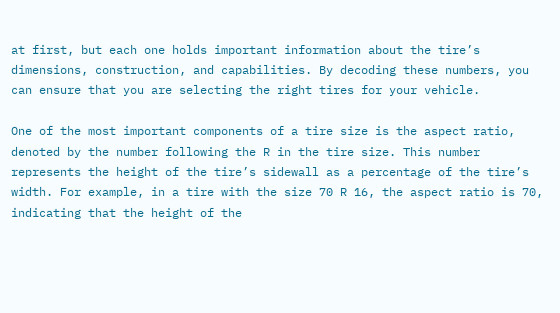at first, but each one holds important information about the tire’s dimensions, construction, and capabilities. By decoding these numbers, you can ensure that you are selecting the right tires for your vehicle.

One of the most important components of a tire size is the aspect ratio, denoted by the number following the R in the tire size. This number represents the height of the tire’s sidewall as a percentage of the tire’s width. For example, in a tire with the size 70 R 16, the aspect ratio is 70, indicating that the height of the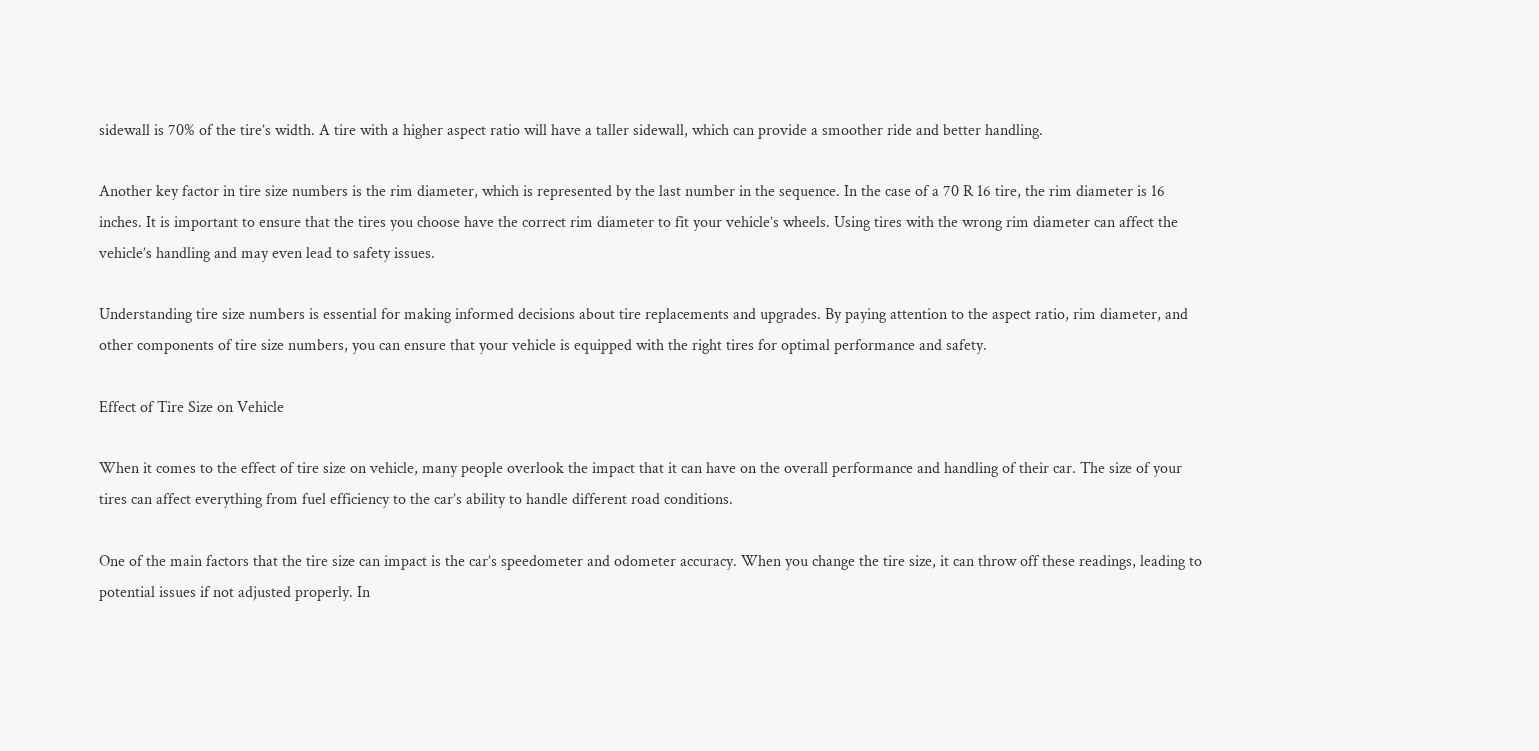sidewall is 70% of the tire’s width. A tire with a higher aspect ratio will have a taller sidewall, which can provide a smoother ride and better handling.

Another key factor in tire size numbers is the rim diameter, which is represented by the last number in the sequence. In the case of a 70 R 16 tire, the rim diameter is 16 inches. It is important to ensure that the tires you choose have the correct rim diameter to fit your vehicle’s wheels. Using tires with the wrong rim diameter can affect the vehicle’s handling and may even lead to safety issues.

Understanding tire size numbers is essential for making informed decisions about tire replacements and upgrades. By paying attention to the aspect ratio, rim diameter, and other components of tire size numbers, you can ensure that your vehicle is equipped with the right tires for optimal performance and safety.

Effect of Tire Size on Vehicle

When it comes to the effect of tire size on vehicle, many people overlook the impact that it can have on the overall performance and handling of their car. The size of your tires can affect everything from fuel efficiency to the car’s ability to handle different road conditions.

One of the main factors that the tire size can impact is the car’s speedometer and odometer accuracy. When you change the tire size, it can throw off these readings, leading to potential issues if not adjusted properly. In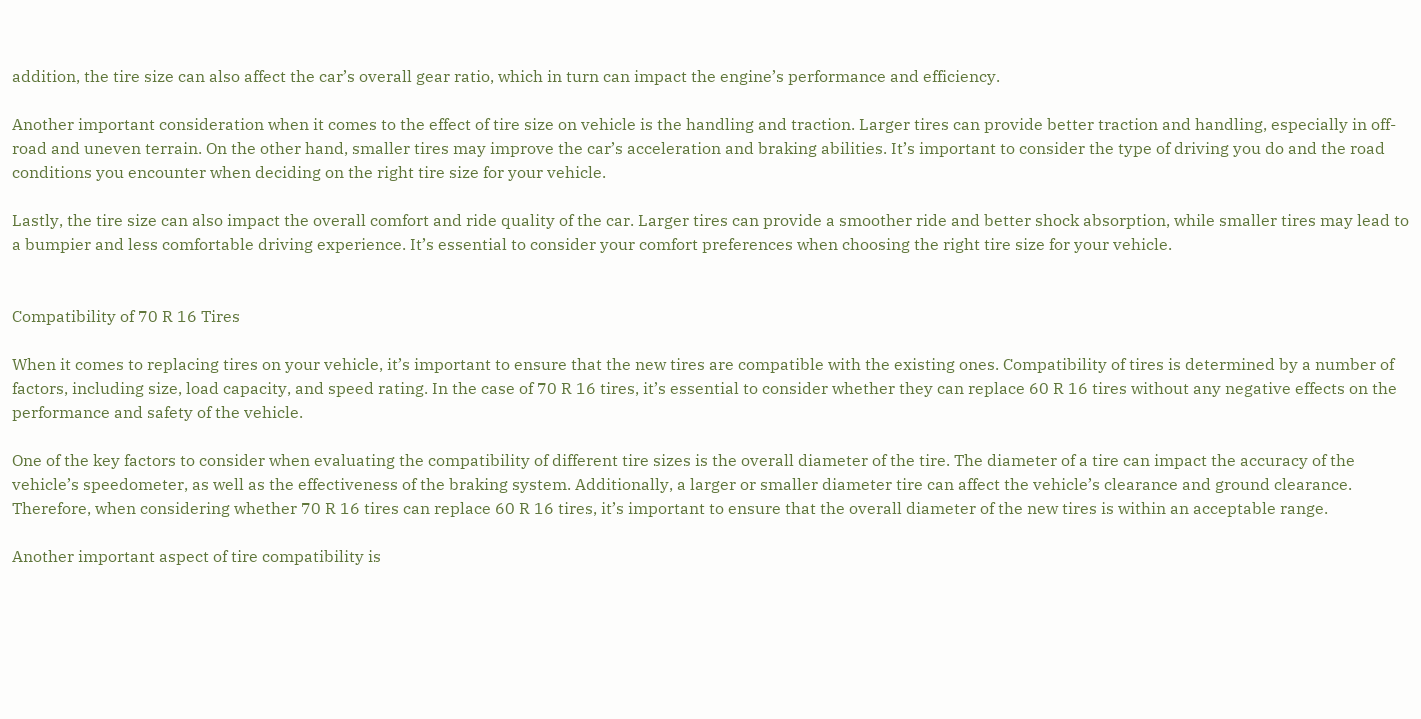addition, the tire size can also affect the car’s overall gear ratio, which in turn can impact the engine’s performance and efficiency.

Another important consideration when it comes to the effect of tire size on vehicle is the handling and traction. Larger tires can provide better traction and handling, especially in off-road and uneven terrain. On the other hand, smaller tires may improve the car’s acceleration and braking abilities. It’s important to consider the type of driving you do and the road conditions you encounter when deciding on the right tire size for your vehicle.

Lastly, the tire size can also impact the overall comfort and ride quality of the car. Larger tires can provide a smoother ride and better shock absorption, while smaller tires may lead to a bumpier and less comfortable driving experience. It’s essential to consider your comfort preferences when choosing the right tire size for your vehicle.


Compatibility of 70 R 16 Tires

When it comes to replacing tires on your vehicle, it’s important to ensure that the new tires are compatible with the existing ones. Compatibility of tires is determined by a number of factors, including size, load capacity, and speed rating. In the case of 70 R 16 tires, it’s essential to consider whether they can replace 60 R 16 tires without any negative effects on the performance and safety of the vehicle.

One of the key factors to consider when evaluating the compatibility of different tire sizes is the overall diameter of the tire. The diameter of a tire can impact the accuracy of the vehicle’s speedometer, as well as the effectiveness of the braking system. Additionally, a larger or smaller diameter tire can affect the vehicle’s clearance and ground clearance. Therefore, when considering whether 70 R 16 tires can replace 60 R 16 tires, it’s important to ensure that the overall diameter of the new tires is within an acceptable range.

Another important aspect of tire compatibility is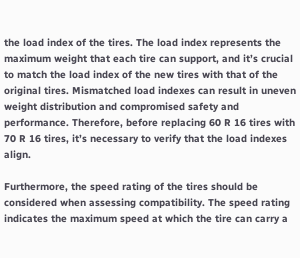the load index of the tires. The load index represents the maximum weight that each tire can support, and it’s crucial to match the load index of the new tires with that of the original tires. Mismatched load indexes can result in uneven weight distribution and compromised safety and performance. Therefore, before replacing 60 R 16 tires with 70 R 16 tires, it’s necessary to verify that the load indexes align.

Furthermore, the speed rating of the tires should be considered when assessing compatibility. The speed rating indicates the maximum speed at which the tire can carry a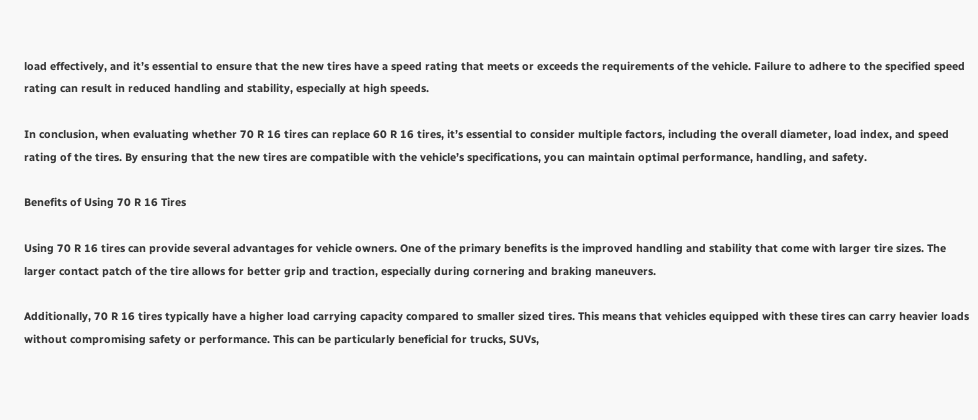load effectively, and it’s essential to ensure that the new tires have a speed rating that meets or exceeds the requirements of the vehicle. Failure to adhere to the specified speed rating can result in reduced handling and stability, especially at high speeds.

In conclusion, when evaluating whether 70 R 16 tires can replace 60 R 16 tires, it’s essential to consider multiple factors, including the overall diameter, load index, and speed rating of the tires. By ensuring that the new tires are compatible with the vehicle’s specifications, you can maintain optimal performance, handling, and safety.

Benefits of Using 70 R 16 Tires

Using 70 R 16 tires can provide several advantages for vehicle owners. One of the primary benefits is the improved handling and stability that come with larger tire sizes. The larger contact patch of the tire allows for better grip and traction, especially during cornering and braking maneuvers.

Additionally, 70 R 16 tires typically have a higher load carrying capacity compared to smaller sized tires. This means that vehicles equipped with these tires can carry heavier loads without compromising safety or performance. This can be particularly beneficial for trucks, SUVs,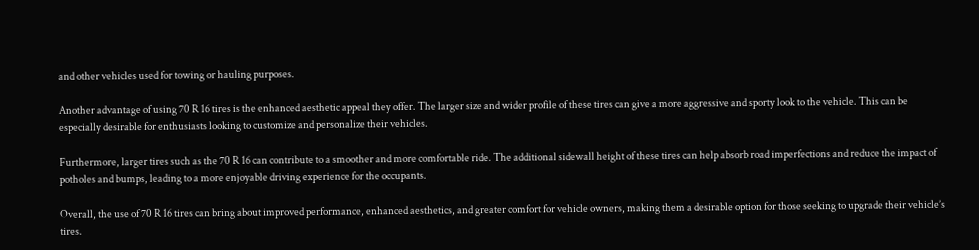and other vehicles used for towing or hauling purposes.

Another advantage of using 70 R 16 tires is the enhanced aesthetic appeal they offer. The larger size and wider profile of these tires can give a more aggressive and sporty look to the vehicle. This can be especially desirable for enthusiasts looking to customize and personalize their vehicles.

Furthermore, larger tires such as the 70 R 16 can contribute to a smoother and more comfortable ride. The additional sidewall height of these tires can help absorb road imperfections and reduce the impact of potholes and bumps, leading to a more enjoyable driving experience for the occupants.

Overall, the use of 70 R 16 tires can bring about improved performance, enhanced aesthetics, and greater comfort for vehicle owners, making them a desirable option for those seeking to upgrade their vehicle’s tires.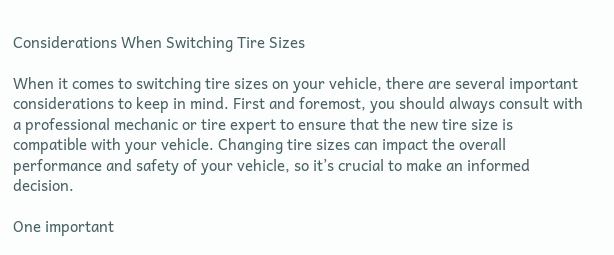Considerations When Switching Tire Sizes

When it comes to switching tire sizes on your vehicle, there are several important considerations to keep in mind. First and foremost, you should always consult with a professional mechanic or tire expert to ensure that the new tire size is compatible with your vehicle. Changing tire sizes can impact the overall performance and safety of your vehicle, so it’s crucial to make an informed decision.

One important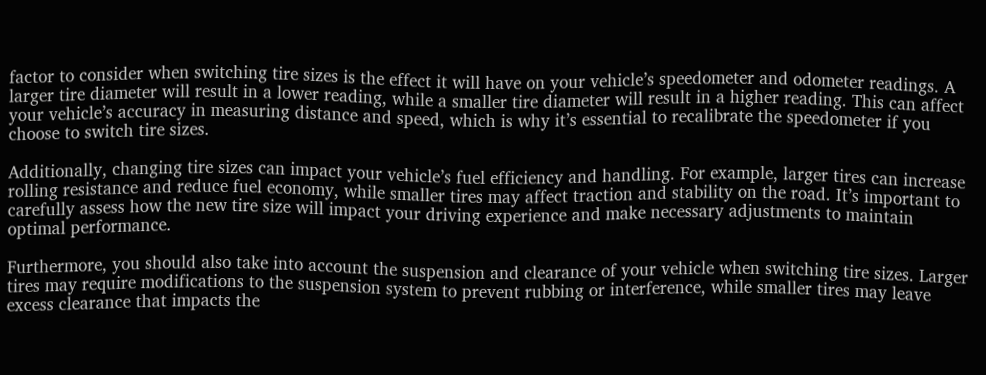factor to consider when switching tire sizes is the effect it will have on your vehicle’s speedometer and odometer readings. A larger tire diameter will result in a lower reading, while a smaller tire diameter will result in a higher reading. This can affect your vehicle’s accuracy in measuring distance and speed, which is why it’s essential to recalibrate the speedometer if you choose to switch tire sizes.

Additionally, changing tire sizes can impact your vehicle’s fuel efficiency and handling. For example, larger tires can increase rolling resistance and reduce fuel economy, while smaller tires may affect traction and stability on the road. It’s important to carefully assess how the new tire size will impact your driving experience and make necessary adjustments to maintain optimal performance.

Furthermore, you should also take into account the suspension and clearance of your vehicle when switching tire sizes. Larger tires may require modifications to the suspension system to prevent rubbing or interference, while smaller tires may leave excess clearance that impacts the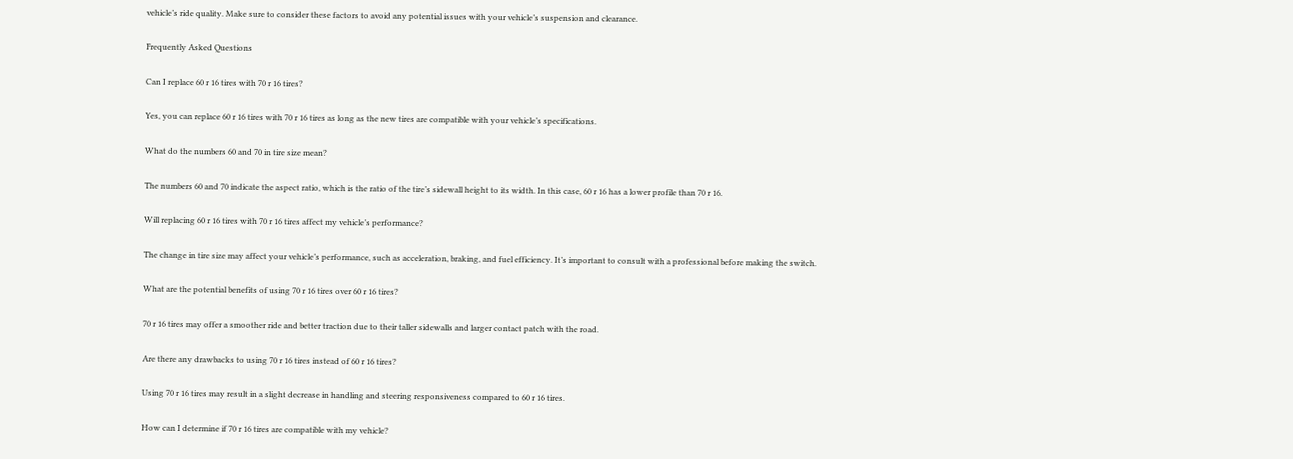vehicle’s ride quality. Make sure to consider these factors to avoid any potential issues with your vehicle’s suspension and clearance.

Frequently Asked Questions

Can I replace 60 r 16 tires with 70 r 16 tires?

Yes, you can replace 60 r 16 tires with 70 r 16 tires as long as the new tires are compatible with your vehicle’s specifications.

What do the numbers 60 and 70 in tire size mean?

The numbers 60 and 70 indicate the aspect ratio, which is the ratio of the tire’s sidewall height to its width. In this case, 60 r 16 has a lower profile than 70 r 16.

Will replacing 60 r 16 tires with 70 r 16 tires affect my vehicle’s performance?

The change in tire size may affect your vehicle’s performance, such as acceleration, braking, and fuel efficiency. It’s important to consult with a professional before making the switch.

What are the potential benefits of using 70 r 16 tires over 60 r 16 tires?

70 r 16 tires may offer a smoother ride and better traction due to their taller sidewalls and larger contact patch with the road.

Are there any drawbacks to using 70 r 16 tires instead of 60 r 16 tires?

Using 70 r 16 tires may result in a slight decrease in handling and steering responsiveness compared to 60 r 16 tires.

How can I determine if 70 r 16 tires are compatible with my vehicle?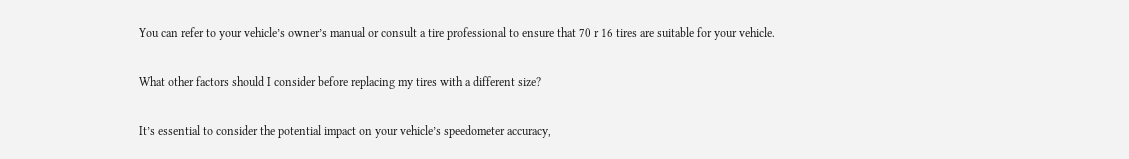You can refer to your vehicle’s owner’s manual or consult a tire professional to ensure that 70 r 16 tires are suitable for your vehicle.

What other factors should I consider before replacing my tires with a different size?

It’s essential to consider the potential impact on your vehicle’s speedometer accuracy,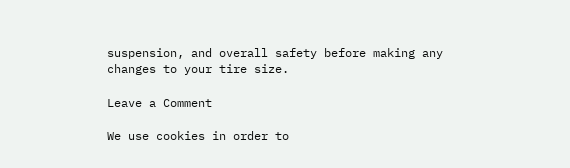suspension, and overall safety before making any changes to your tire size.

Leave a Comment

We use cookies in order to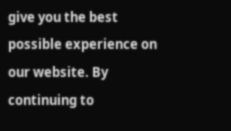give you the best possible experience on our website. By continuing to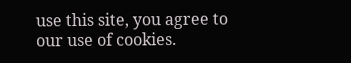use this site, you agree to our use of cookies.